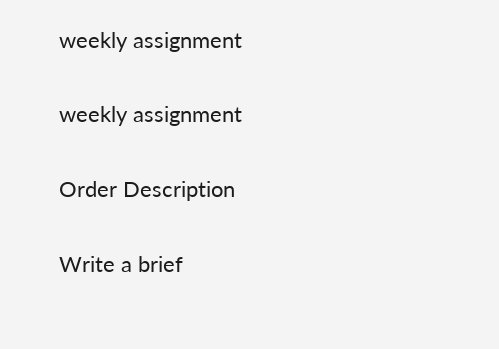weekly assignment

weekly assignment

Order Description

Write a brief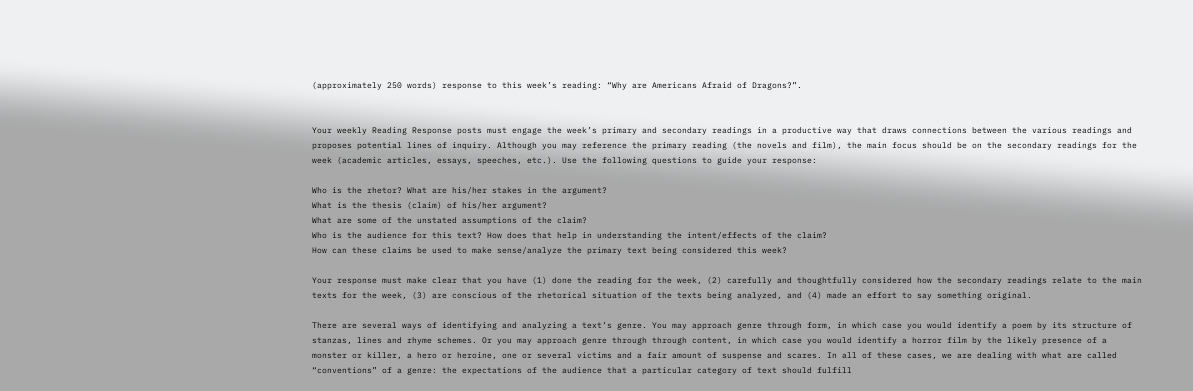(approximately 250 words) response to this week’s reading: “Why are Americans Afraid of Dragons?”.


Your weekly Reading Response posts must engage the week’s primary and secondary readings in a productive way that draws connections between the various readings and proposes potential lines of inquiry. Although you may reference the primary reading (the novels and film), the main focus should be on the secondary readings for the week (academic articles, essays, speeches, etc.). Use the following questions to guide your response:

Who is the rhetor? What are his/her stakes in the argument?
What is the thesis (claim) of his/her argument?
What are some of the unstated assumptions of the claim?
Who is the audience for this text? How does that help in understanding the intent/effects of the claim?
How can these claims be used to make sense/analyze the primary text being considered this week?

Your response must make clear that you have (1) done the reading for the week, (2) carefully and thoughtfully considered how the secondary readings relate to the main texts for the week, (3) are conscious of the rhetorical situation of the texts being analyzed, and (4) made an effort to say something original.

There are several ways of identifying and analyzing a text’s genre. You may approach genre through form, in which case you would identify a poem by its structure of stanzas, lines and rhyme schemes. Or you may approach genre through through content, in which case you would identify a horror film by the likely presence of a monster or killer, a hero or heroine, one or several victims and a fair amount of suspense and scares. In all of these cases, we are dealing with what are called “conventions” of a genre: the expectations of the audience that a particular category of text should fulfill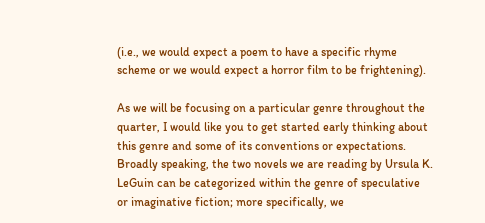(i.e., we would expect a poem to have a specific rhyme scheme or we would expect a horror film to be frightening).

As we will be focusing on a particular genre throughout the quarter, I would like you to get started early thinking about this genre and some of its conventions or expectations. Broadly speaking, the two novels we are reading by Ursula K. LeGuin can be categorized within the genre of speculative or imaginative fiction; more specifically, we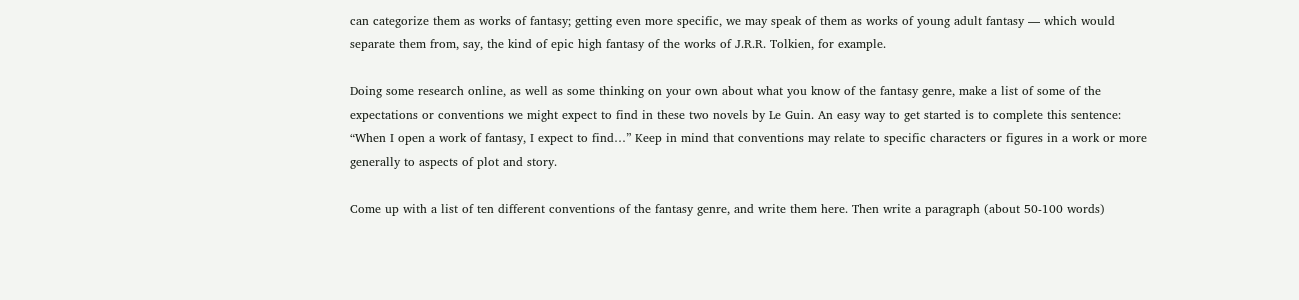can categorize them as works of fantasy; getting even more specific, we may speak of them as works of young adult fantasy — which would separate them from, say, the kind of epic high fantasy of the works of J.R.R. Tolkien, for example.

Doing some research online, as well as some thinking on your own about what you know of the fantasy genre, make a list of some of the expectations or conventions we might expect to find in these two novels by Le Guin. An easy way to get started is to complete this sentence: “When I open a work of fantasy, I expect to find…” Keep in mind that conventions may relate to specific characters or figures in a work or more generally to aspects of plot and story.

Come up with a list of ten different conventions of the fantasy genre, and write them here. Then write a paragraph (about 50-100 words)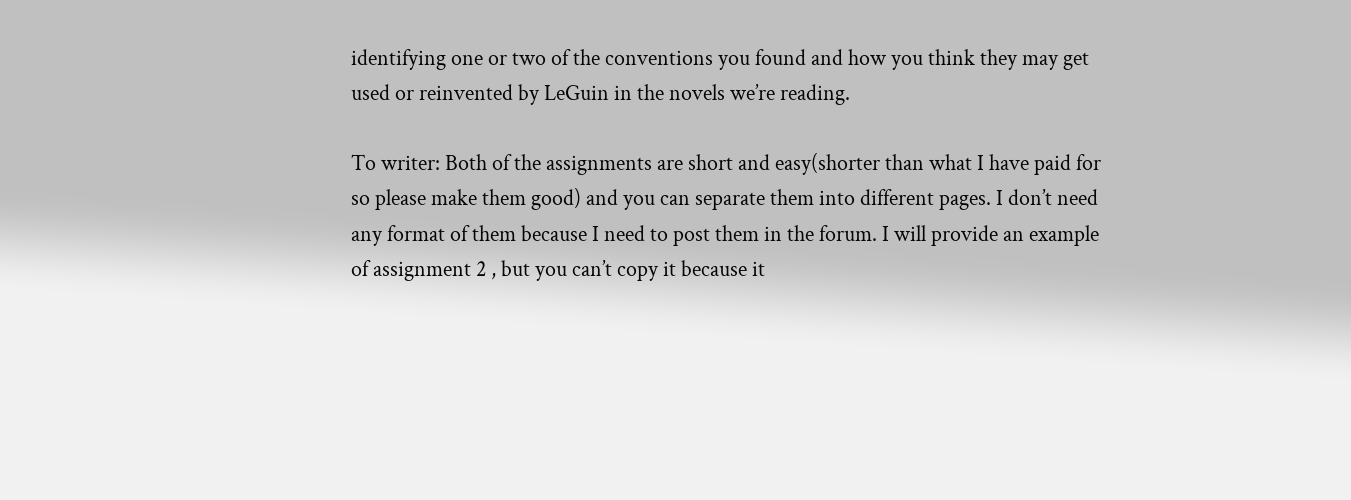identifying one or two of the conventions you found and how you think they may get used or reinvented by LeGuin in the novels we’re reading.

To writer: Both of the assignments are short and easy(shorter than what I have paid for so please make them good) and you can separate them into different pages. I don’t need any format of them because I need to post them in the forum. I will provide an example of assignment 2 , but you can’t copy it because it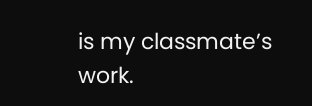is my classmate’s work.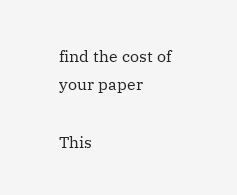find the cost of your paper

This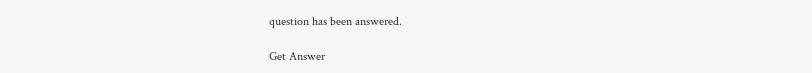question has been answered.

Get Answer